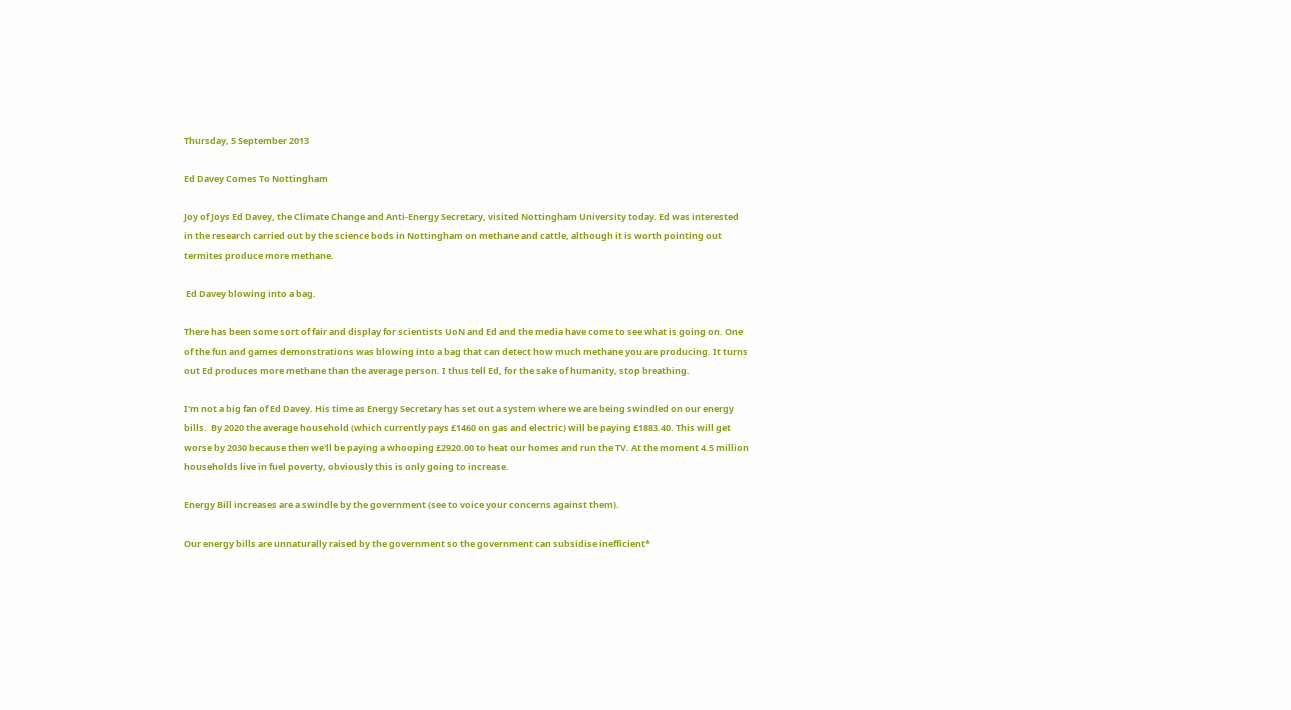Thursday, 5 September 2013

Ed Davey Comes To Nottingham

Joy of Joys Ed Davey, the Climate Change and Anti-Energy Secretary, visited Nottingham University today. Ed was interested in the research carried out by the science bods in Nottingham on methane and cattle, although it is worth pointing out termites produce more methane.

 Ed Davey blowing into a bag.

There has been some sort of fair and display for scientists UoN and Ed and the media have come to see what is going on. One of the fun and games demonstrations was blowing into a bag that can detect how much methane you are producing. It turns out Ed produces more methane than the average person. I thus tell Ed, for the sake of humanity, stop breathing.

I'm not a big fan of Ed Davey. His time as Energy Secretary has set out a system where we are being swindled on our energy bills.  By 2020 the average household (which currently pays £1460 on gas and electric) will be paying £1883.40. This will get worse by 2030 because then we'll be paying a whooping £2920.00 to heat our homes and run the TV. At the moment 4.5 million households live in fuel poverty, obviously this is only going to increase.

Energy Bill increases are a swindle by the government (see to voice your concerns against them).

Our energy bills are unnaturally raised by the government so the government can subsidise inefficient*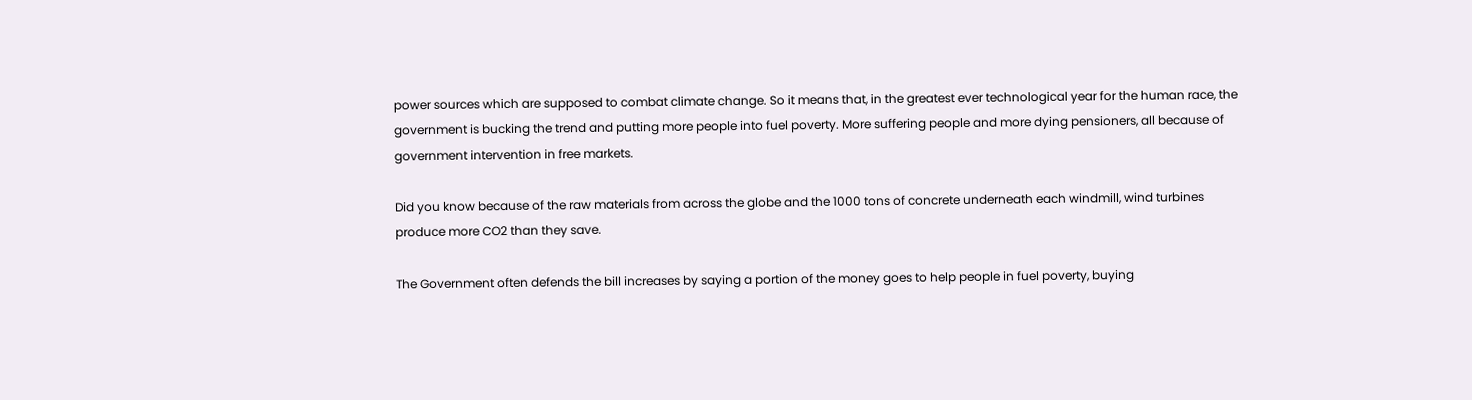power sources which are supposed to combat climate change. So it means that, in the greatest ever technological year for the human race, the government is bucking the trend and putting more people into fuel poverty. More suffering people and more dying pensioners, all because of government intervention in free markets.

Did you know because of the raw materials from across the globe and the 1000 tons of concrete underneath each windmill, wind turbines produce more CO2 than they save.

The Government often defends the bill increases by saying a portion of the money goes to help people in fuel poverty, buying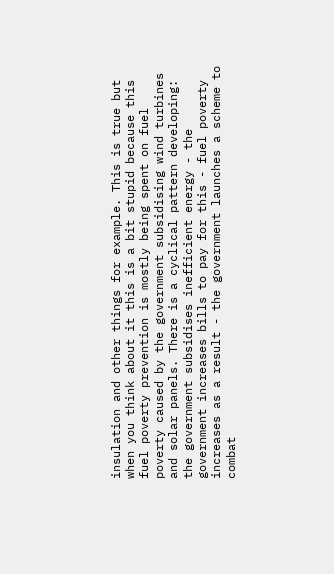insulation and other things for example. This is true but when you think about it this is a bit stupid because this fuel poverty prevention is mostly being spent on fuel poverty caused by the government subsidising wind turbines and solar panels. There is a cyclical pattern developing: the government subsidises inefficient energy - the government increases bills to pay for this - fuel poverty increases as a result - the government launches a scheme to combat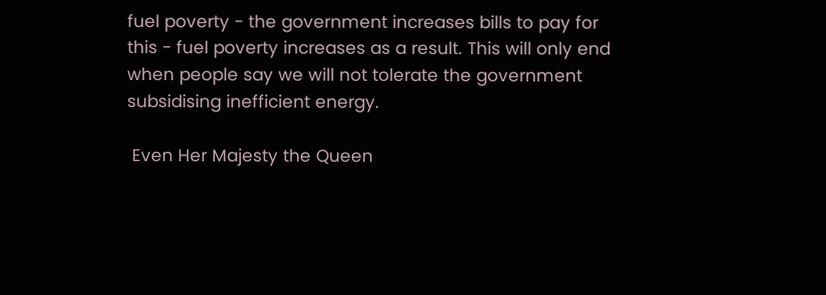fuel poverty - the government increases bills to pay for this - fuel poverty increases as a result. This will only end when people say we will not tolerate the government subsidising inefficient energy.

 Even Her Majesty the Queen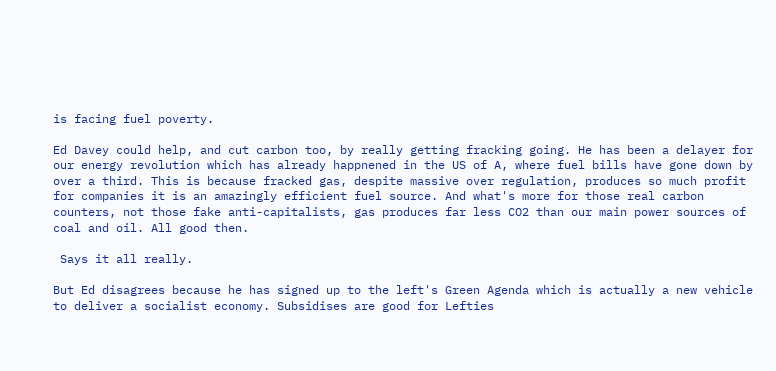is facing fuel poverty.

Ed Davey could help, and cut carbon too, by really getting fracking going. He has been a delayer for our energy revolution which has already happnened in the US of A, where fuel bills have gone down by over a third. This is because fracked gas, despite massive over regulation, produces so much profit for companies it is an amazingly efficient fuel source. And what's more for those real carbon counters, not those fake anti-capitalists, gas produces far less CO2 than our main power sources of coal and oil. All good then.

 Says it all really.

But Ed disagrees because he has signed up to the left's Green Agenda which is actually a new vehicle to deliver a socialist economy. Subsidises are good for Lefties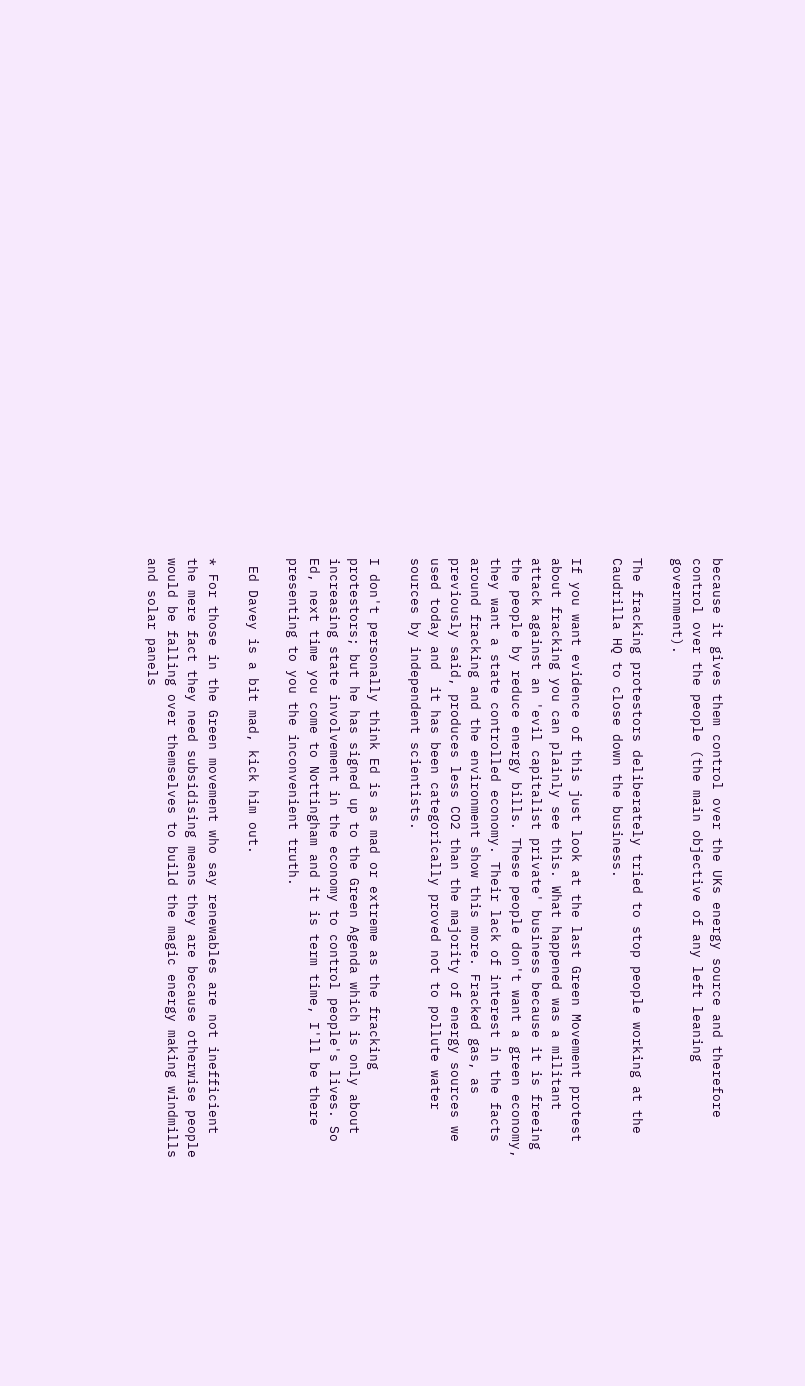because it gives them control over the UKs energy source and therefore control over the people (the main objective of any left leaning government).

The fracking protestors deliberately tried to stop people working at the Caudrilla HQ to close down the business.

If you want evidence of this just look at the last Green Movement protest about fracking you can plainly see this. What happened was a militant attack against an 'evil capitalist private' business because it is freeing the people by reduce energy bills. These people don't want a green economy, they want a state controlled economy. Their lack of interest in the facts around fracking and the environment show this more. Fracked gas, as previously said, produces less CO2 than the majority of energy sources we used today and  it has been categorically proved not to pollute water sources by independent scientists.

I don't personally think Ed is as mad or extreme as the fracking protestors; but he has signed up to the Green Agenda which is only about increasing state involvement in the economy to control people's lives. So Ed, next time you come to Nottingham and it is term time, I'll be there presenting to you the inconvenient truth.

 Ed Davey is a bit mad, kick him out.

* For those in the Green movement who say renewables are not inefficient the mere fact they need subsidising means they are because otherwise people would be falling over themselves to build the magic energy making windmills and solar panels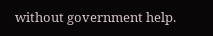without government help.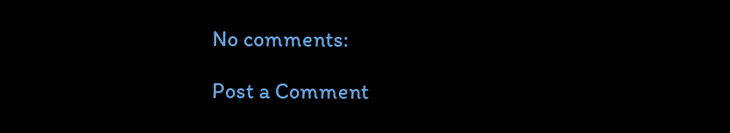No comments:

Post a Comment